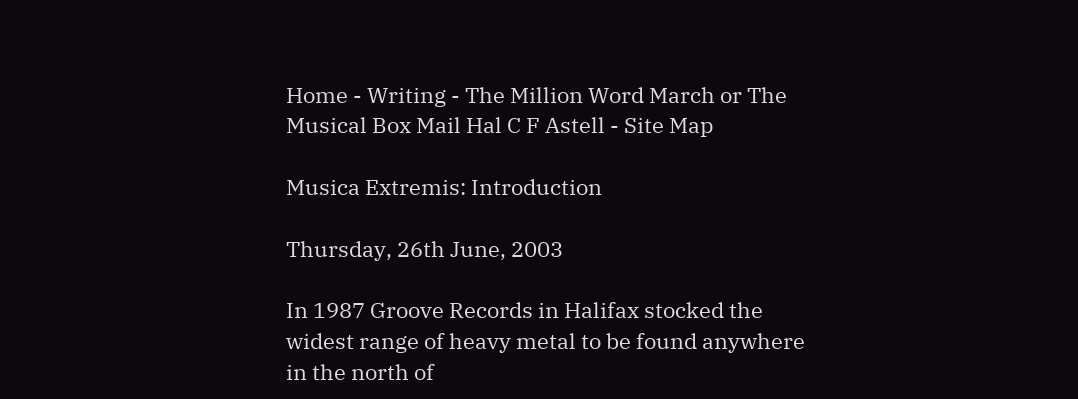Home - Writing - The Million Word March or The Musical Box Mail Hal C F Astell - Site Map

Musica Extremis: Introduction

Thursday, 26th June, 2003

In 1987 Groove Records in Halifax stocked the widest range of heavy metal to be found anywhere in the north of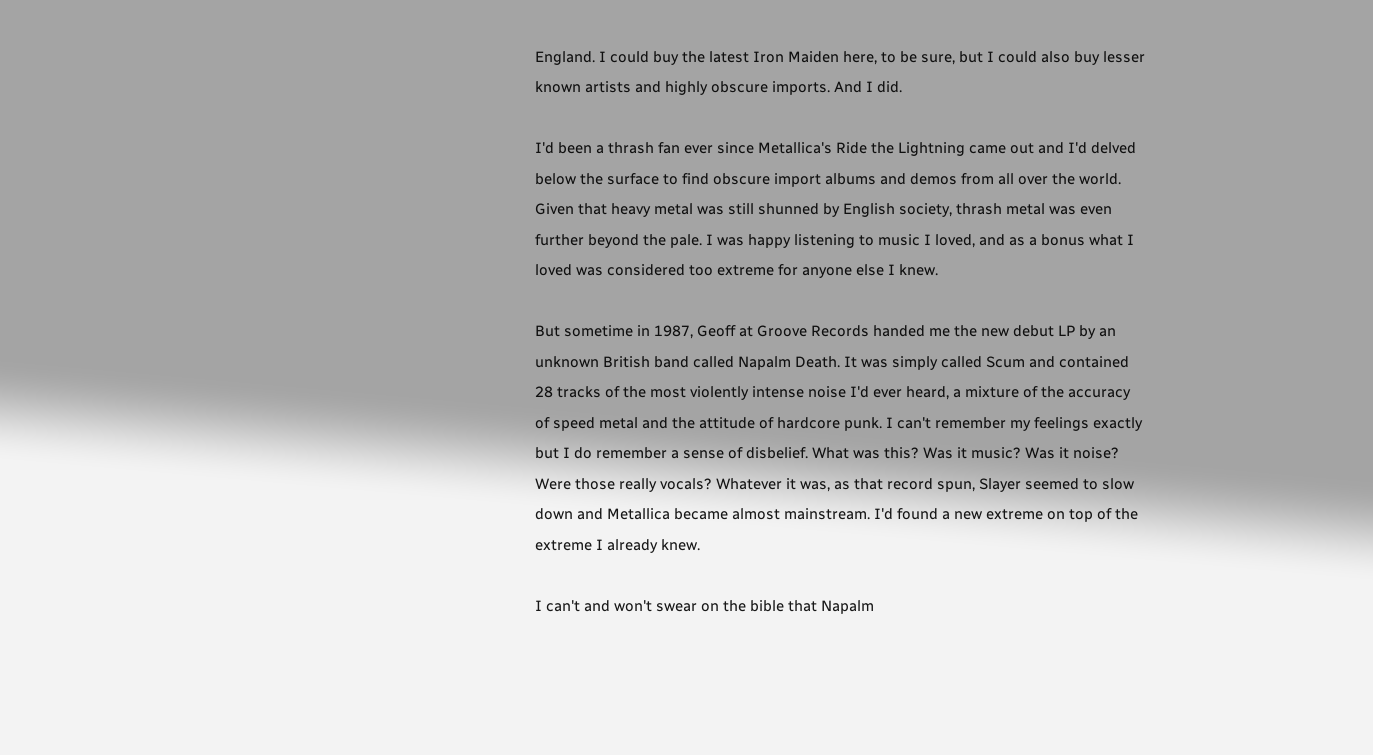England. I could buy the latest Iron Maiden here, to be sure, but I could also buy lesser known artists and highly obscure imports. And I did.

I'd been a thrash fan ever since Metallica's Ride the Lightning came out and I'd delved below the surface to find obscure import albums and demos from all over the world. Given that heavy metal was still shunned by English society, thrash metal was even further beyond the pale. I was happy listening to music I loved, and as a bonus what I loved was considered too extreme for anyone else I knew.

But sometime in 1987, Geoff at Groove Records handed me the new debut LP by an unknown British band called Napalm Death. It was simply called Scum and contained 28 tracks of the most violently intense noise I'd ever heard, a mixture of the accuracy of speed metal and the attitude of hardcore punk. I can't remember my feelings exactly but I do remember a sense of disbelief. What was this? Was it music? Was it noise? Were those really vocals? Whatever it was, as that record spun, Slayer seemed to slow down and Metallica became almost mainstream. I'd found a new extreme on top of the extreme I already knew.

I can't and won't swear on the bible that Napalm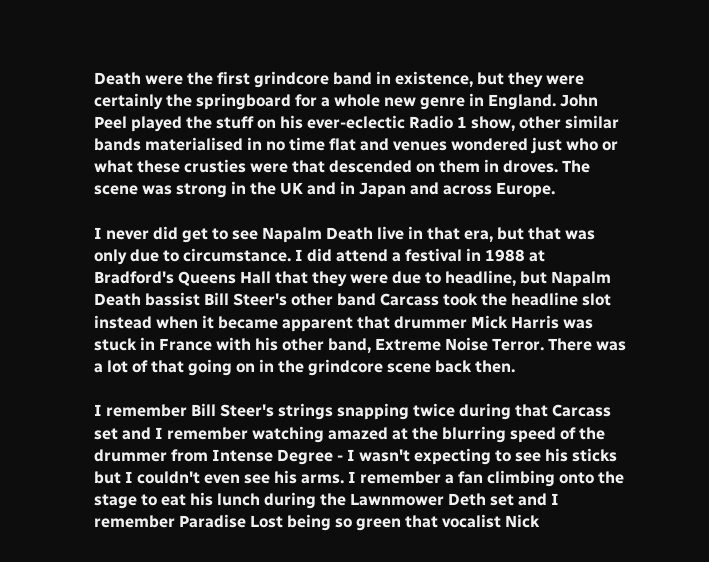Death were the first grindcore band in existence, but they were certainly the springboard for a whole new genre in England. John Peel played the stuff on his ever-eclectic Radio 1 show, other similar bands materialised in no time flat and venues wondered just who or what these crusties were that descended on them in droves. The scene was strong in the UK and in Japan and across Europe.

I never did get to see Napalm Death live in that era, but that was only due to circumstance. I did attend a festival in 1988 at Bradford's Queens Hall that they were due to headline, but Napalm Death bassist Bill Steer's other band Carcass took the headline slot instead when it became apparent that drummer Mick Harris was stuck in France with his other band, Extreme Noise Terror. There was a lot of that going on in the grindcore scene back then.

I remember Bill Steer's strings snapping twice during that Carcass set and I remember watching amazed at the blurring speed of the drummer from Intense Degree - I wasn't expecting to see his sticks but I couldn't even see his arms. I remember a fan climbing onto the stage to eat his lunch during the Lawnmower Deth set and I remember Paradise Lost being so green that vocalist Nick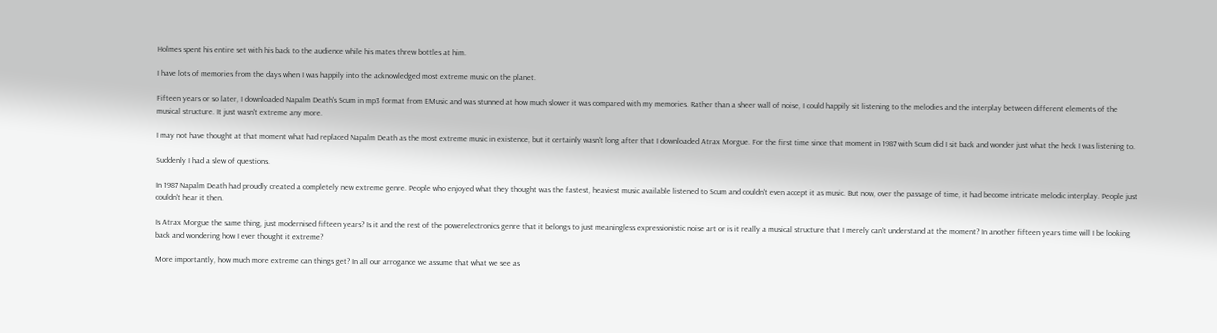Holmes spent his entire set with his back to the audience while his mates threw bottles at him.

I have lots of memories from the days when I was happily into the acknowledged most extreme music on the planet.

Fifteen years or so later, I downloaded Napalm Death's Scum in mp3 format from EMusic and was stunned at how much slower it was compared with my memories. Rather than a sheer wall of noise, I could happily sit listening to the melodies and the interplay between different elements of the musical structure. It just wasn't extreme any more.

I may not have thought at that moment what had replaced Napalm Death as the most extreme music in existence, but it certainly wasn't long after that I downloaded Atrax Morgue. For the first time since that moment in 1987 with Scum did I sit back and wonder just what the heck I was listening to.

Suddenly I had a slew of questions.

In 1987 Napalm Death had proudly created a completely new extreme genre. People who enjoyed what they thought was the fastest, heaviest music available listened to Scum and couldn't even accept it as music. But now, over the passage of time, it had become intricate melodic interplay. People just couldn't hear it then.

Is Atrax Morgue the same thing, just modernised fifteen years? Is it and the rest of the powerelectronics genre that it belongs to just meaningless expressionistic noise art or is it really a musical structure that I merely can't understand at the moment? In another fifteen years time will I be looking back and wondering how I ever thought it extreme?

More importantly, how much more extreme can things get? In all our arrogance we assume that what we see as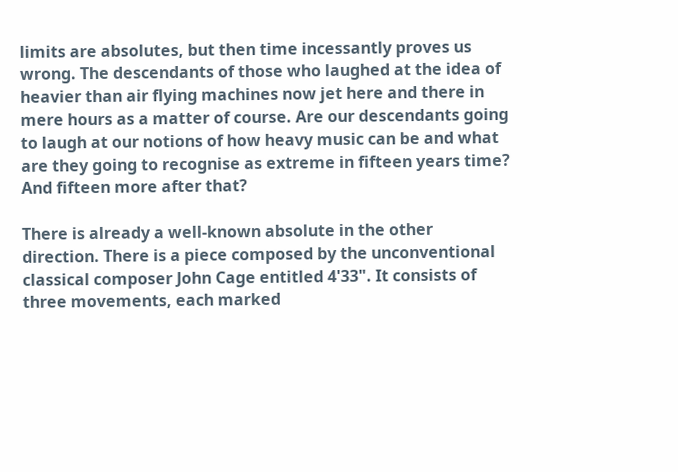limits are absolutes, but then time incessantly proves us wrong. The descendants of those who laughed at the idea of heavier than air flying machines now jet here and there in mere hours as a matter of course. Are our descendants going to laugh at our notions of how heavy music can be and what are they going to recognise as extreme in fifteen years time? And fifteen more after that?

There is already a well-known absolute in the other direction. There is a piece composed by the unconventional classical composer John Cage entitled 4'33". It consists of three movements, each marked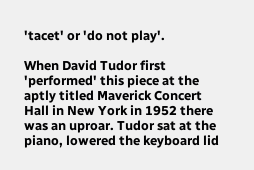'tacet' or 'do not play'.

When David Tudor first 'performed' this piece at the aptly titled Maverick Concert Hall in New York in 1952 there was an uproar. Tudor sat at the piano, lowered the keyboard lid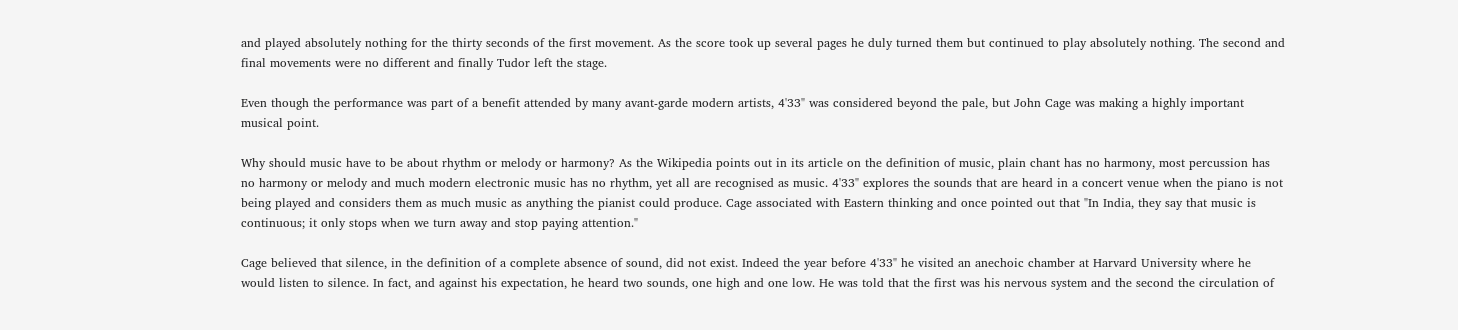and played absolutely nothing for the thirty seconds of the first movement. As the score took up several pages he duly turned them but continued to play absolutely nothing. The second and final movements were no different and finally Tudor left the stage.

Even though the performance was part of a benefit attended by many avant-garde modern artists, 4'33" was considered beyond the pale, but John Cage was making a highly important musical point.

Why should music have to be about rhythm or melody or harmony? As the Wikipedia points out in its article on the definition of music, plain chant has no harmony, most percussion has no harmony or melody and much modern electronic music has no rhythm, yet all are recognised as music. 4'33" explores the sounds that are heard in a concert venue when the piano is not being played and considers them as much music as anything the pianist could produce. Cage associated with Eastern thinking and once pointed out that "In India, they say that music is continuous; it only stops when we turn away and stop paying attention."

Cage believed that silence, in the definition of a complete absence of sound, did not exist. Indeed the year before 4'33" he visited an anechoic chamber at Harvard University where he would listen to silence. In fact, and against his expectation, he heard two sounds, one high and one low. He was told that the first was his nervous system and the second the circulation of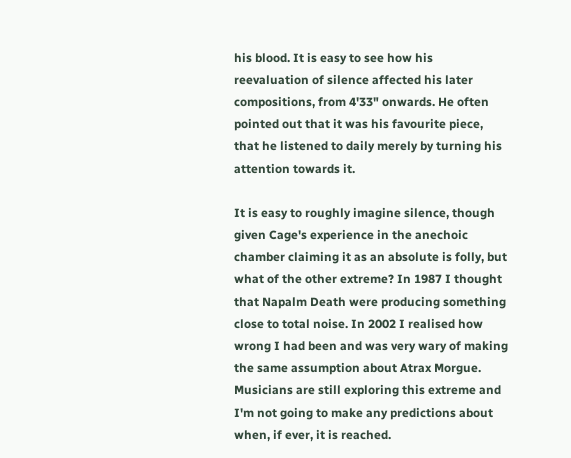his blood. It is easy to see how his reevaluation of silence affected his later compositions, from 4'33" onwards. He often pointed out that it was his favourite piece, that he listened to daily merely by turning his attention towards it.

It is easy to roughly imagine silence, though given Cage's experience in the anechoic chamber claiming it as an absolute is folly, but what of the other extreme? In 1987 I thought that Napalm Death were producing something close to total noise. In 2002 I realised how wrong I had been and was very wary of making the same assumption about Atrax Morgue. Musicians are still exploring this extreme and I'm not going to make any predictions about when, if ever, it is reached.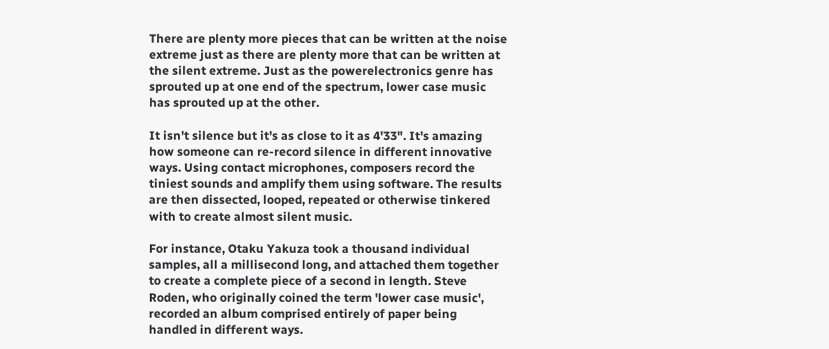There are plenty more pieces that can be written at the noise extreme just as there are plenty more that can be written at the silent extreme. Just as the powerelectronics genre has sprouted up at one end of the spectrum, lower case music has sprouted up at the other.

It isn't silence but it's as close to it as 4'33". It's amazing how someone can re-record silence in different innovative ways. Using contact microphones, composers record the tiniest sounds and amplify them using software. The results are then dissected, looped, repeated or otherwise tinkered with to create almost silent music.

For instance, Otaku Yakuza took a thousand individual samples, all a millisecond long, and attached them together to create a complete piece of a second in length. Steve Roden, who originally coined the term 'lower case music', recorded an album comprised entirely of paper being handled in different ways.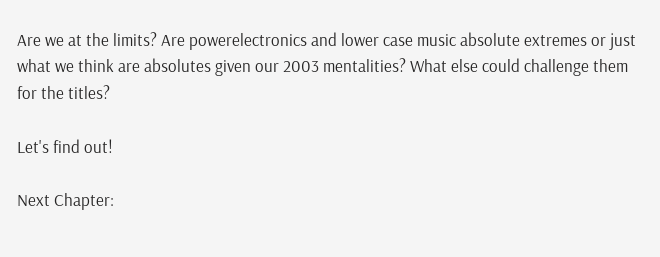Are we at the limits? Are powerelectronics and lower case music absolute extremes or just what we think are absolutes given our 2003 mentalities? What else could challenge them for the titles?

Let's find out!

Next Chapter: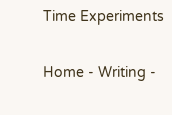Time Experiments

Home - Writing -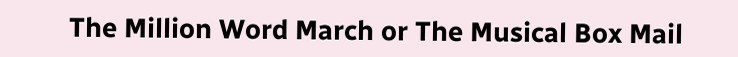The Million Word March or The Musical Box Mail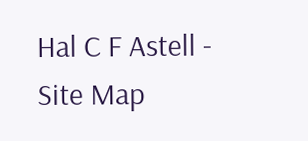Hal C F Astell - Site Map